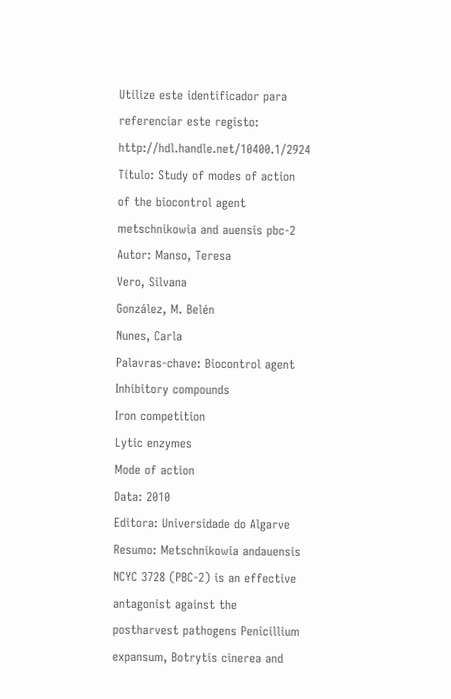Utilize este identificador para referenciar este registo: http://hdl.handle.net/10400.1/2924
Título: Study of modes of action of the biocontrol agent metschnikowia and auensis pbc-2
Autor: Manso, Teresa
Vero, Silvana
González, M. Belén
Nunes, Carla
Palavras-chave: Biocontrol agent
Inhibitory compounds
Iron competition
Lytic enzymes
Mode of action
Data: 2010
Editora: Universidade do Algarve
Resumo: Metschnikowia andauensis NCYC 3728 (PBC-2) is an effective antagonist against the postharvest pathogens Penicillium expansum, Botrytis cinerea and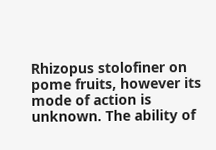Rhizopus stolofiner on pome fruits, however its mode of action is unknown. The ability of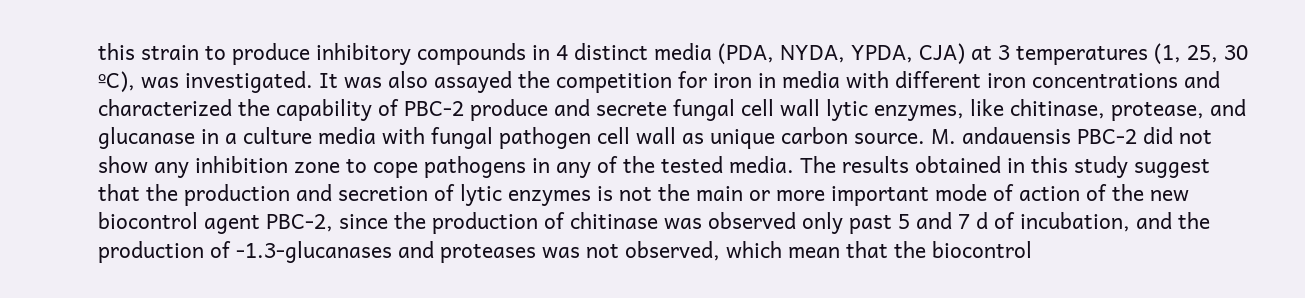this strain to produce inhibitory compounds in 4 distinct media (PDA, NYDA, YPDA, CJA) at 3 temperatures (1, 25, 30 ºC), was investigated. It was also assayed the competition for iron in media with different iron concentrations and characterized the capability of PBC-2 produce and secrete fungal cell wall lytic enzymes, like chitinase, protease, and glucanase in a culture media with fungal pathogen cell wall as unique carbon source. M. andauensis PBC-2 did not show any inhibition zone to cope pathogens in any of the tested media. The results obtained in this study suggest that the production and secretion of lytic enzymes is not the main or more important mode of action of the new biocontrol agent PBC-2, since the production of chitinase was observed only past 5 and 7 d of incubation, and the production of -1.3-glucanases and proteases was not observed, which mean that the biocontrol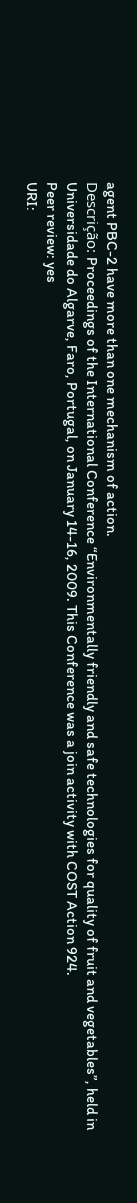agent PBC-2 have more than one mechanism of action.
Descrição: Proceedings of the International Conference “Environmentally friendly and safe technologies for quality of fruit and vegetables”, held in Universidade do Algarve, Faro, Portugal, on January 14-16, 2009. This Conference was a join activity with COST Action 924.
Peer review: yes
URI: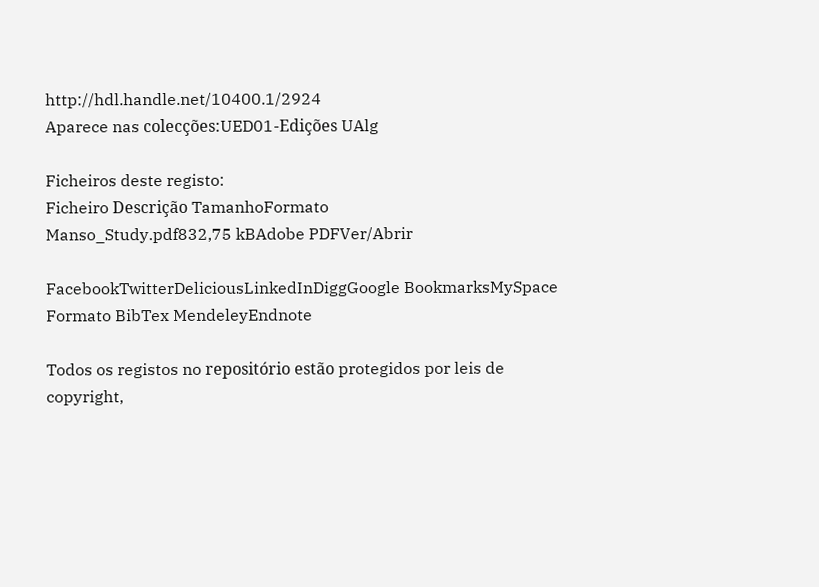http://hdl.handle.net/10400.1/2924
Aparece nas colecções:UED01-Edições UAlg

Ficheiros deste registo:
Ficheiro Descrição TamanhoFormato
Manso_Study.pdf832,75 kBAdobe PDFVer/Abrir

FacebookTwitterDeliciousLinkedInDiggGoogle BookmarksMySpace
Formato BibTex MendeleyEndnote

Todos os registos no repositório estão protegidos por leis de copyright,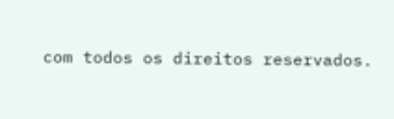com todos os direitos reservados.